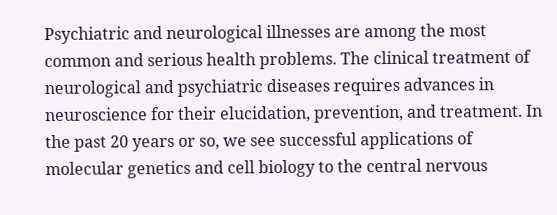Psychiatric and neurological illnesses are among the most common and serious health problems. The clinical treatment of neurological and psychiatric diseases requires advances in neuroscience for their elucidation, prevention, and treatment. In the past 20 years or so, we see successful applications of molecular genetics and cell biology to the central nervous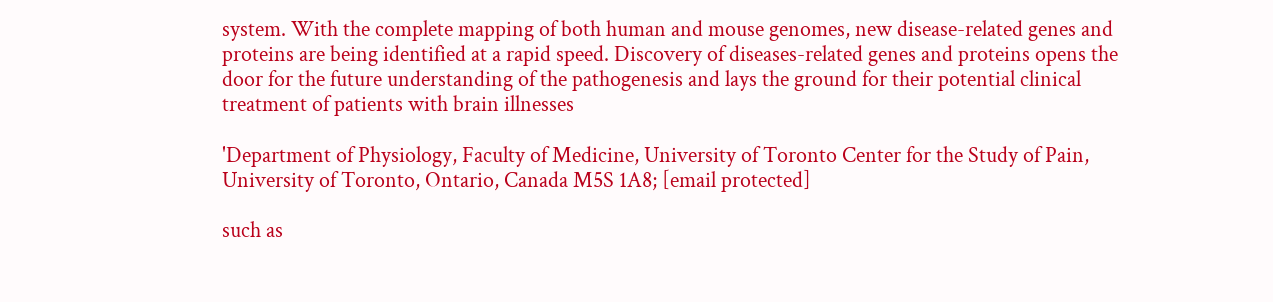system. With the complete mapping of both human and mouse genomes, new disease-related genes and proteins are being identified at a rapid speed. Discovery of diseases-related genes and proteins opens the door for the future understanding of the pathogenesis and lays the ground for their potential clinical treatment of patients with brain illnesses

'Department of Physiology, Faculty of Medicine, University of Toronto Center for the Study of Pain, University of Toronto, Ontario, Canada M5S 1A8; [email protected]

such as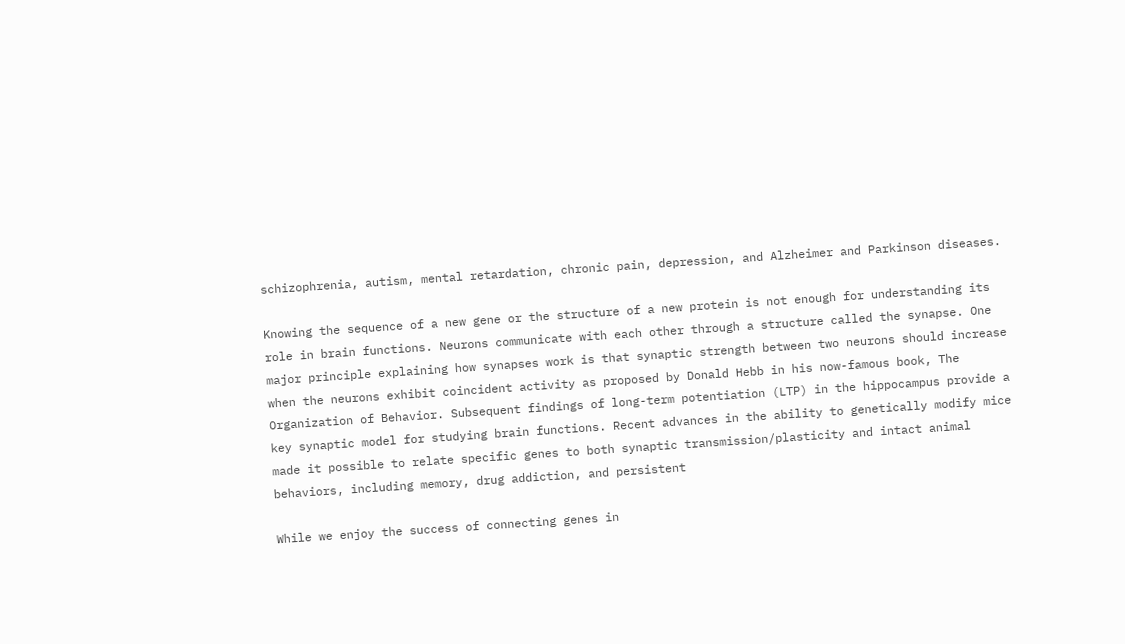schizophrenia, autism, mental retardation, chronic pain, depression, and Alzheimer and Parkinson diseases.

Knowing the sequence of a new gene or the structure of a new protein is not enough for understanding its role in brain functions. Neurons communicate with each other through a structure called the synapse. One major principle explaining how synapses work is that synaptic strength between two neurons should increase when the neurons exhibit coincident activity as proposed by Donald Hebb in his now-famous book, The Organization of Behavior. Subsequent findings of long-term potentiation (LTP) in the hippocampus provide a key synaptic model for studying brain functions. Recent advances in the ability to genetically modify mice made it possible to relate specific genes to both synaptic transmission/plasticity and intact animal behaviors, including memory, drug addiction, and persistent

While we enjoy the success of connecting genes in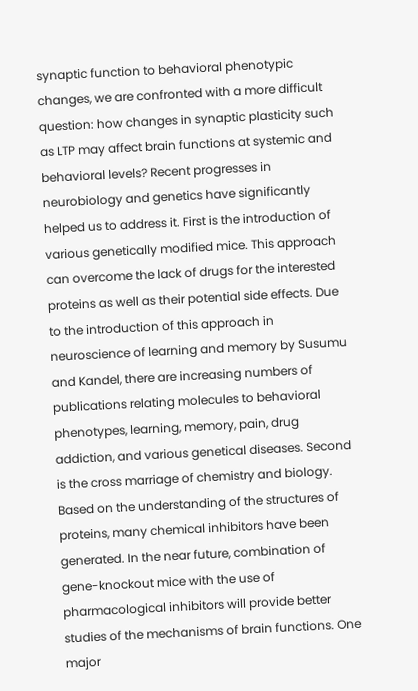synaptic function to behavioral phenotypic changes, we are confronted with a more difficult question: how changes in synaptic plasticity such as LTP may affect brain functions at systemic and behavioral levels? Recent progresses in neurobiology and genetics have significantly helped us to address it. First is the introduction of various genetically modified mice. This approach can overcome the lack of drugs for the interested proteins as well as their potential side effects. Due to the introduction of this approach in neuroscience of learning and memory by Susumu and Kandel, there are increasing numbers of publications relating molecules to behavioral phenotypes, learning, memory, pain, drug addiction, and various genetical diseases. Second is the cross marriage of chemistry and biology. Based on the understanding of the structures of proteins, many chemical inhibitors have been generated. In the near future, combination of gene-knockout mice with the use of pharmacological inhibitors will provide better studies of the mechanisms of brain functions. One major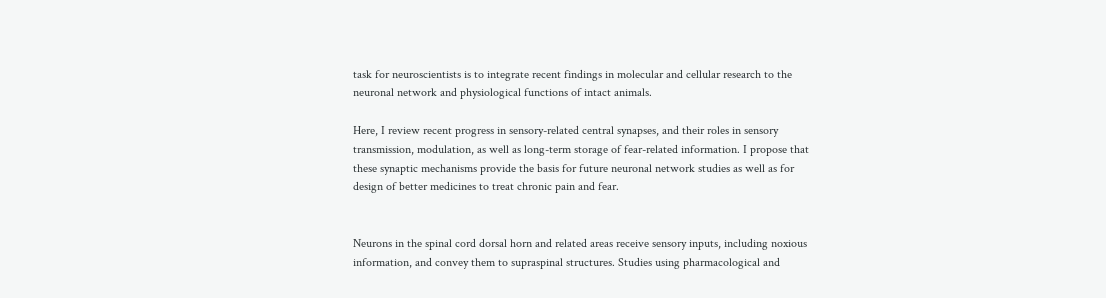task for neuroscientists is to integrate recent findings in molecular and cellular research to the neuronal network and physiological functions of intact animals.

Here, I review recent progress in sensory-related central synapses, and their roles in sensory transmission, modulation, as well as long-term storage of fear-related information. I propose that these synaptic mechanisms provide the basis for future neuronal network studies as well as for design of better medicines to treat chronic pain and fear.


Neurons in the spinal cord dorsal horn and related areas receive sensory inputs, including noxious information, and convey them to supraspinal structures. Studies using pharmacological and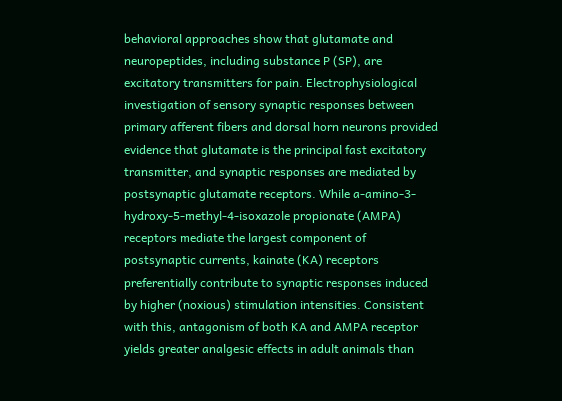behavioral approaches show that glutamate and neuropeptides, including substance P (SP), are excitatory transmitters for pain. Electrophysiological investigation of sensory synaptic responses between primary afferent fibers and dorsal horn neurons provided evidence that glutamate is the principal fast excitatory transmitter, and synaptic responses are mediated by postsynaptic glutamate receptors. While a-amino-3-hydroxy-5-methyl-4-isoxazole propionate (AMPA) receptors mediate the largest component of postsynaptic currents, kainate (KA) receptors preferentially contribute to synaptic responses induced by higher (noxious) stimulation intensities. Consistent with this, antagonism of both KA and AMPA receptor yields greater analgesic effects in adult animals than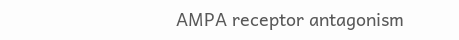AMPA receptor antagonism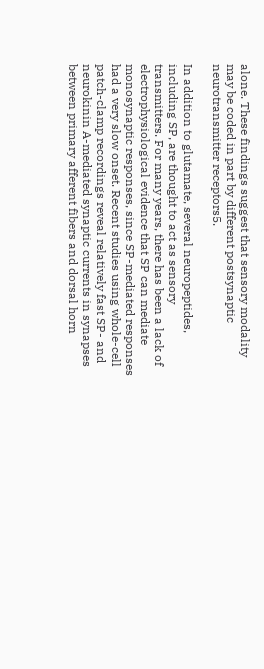alone. These findings suggest that sensory modality may be coded in part by different postsynaptic neurotransmitter receptors5.

In addition to glutamate, several neuropeptides, including SP, are thought to act as sensory transmitters. For many years, there has been a lack of electrophysiological evidence that SP can mediate monosynaptic responses, since SP-mediated responses had a very slow onset. Recent studies using whole-cell patch-clamp recordings reveal relatively fast SP- and neurokinin A-mediated synaptic currents in synapses between primary afferent fibers and dorsal horn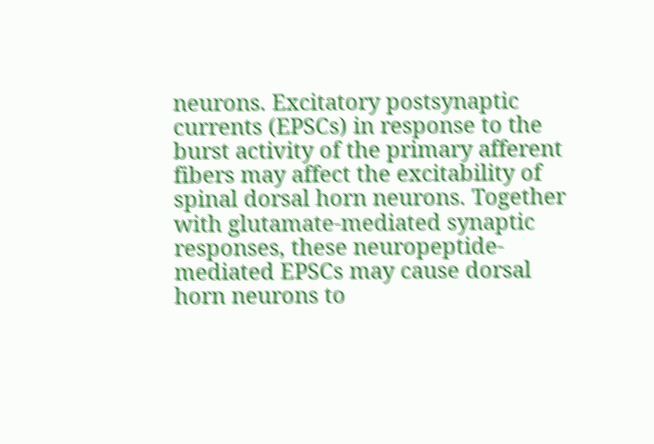neurons. Excitatory postsynaptic currents (EPSCs) in response to the burst activity of the primary afferent fibers may affect the excitability of spinal dorsal horn neurons. Together with glutamate-mediated synaptic responses, these neuropeptide-mediated EPSCs may cause dorsal horn neurons to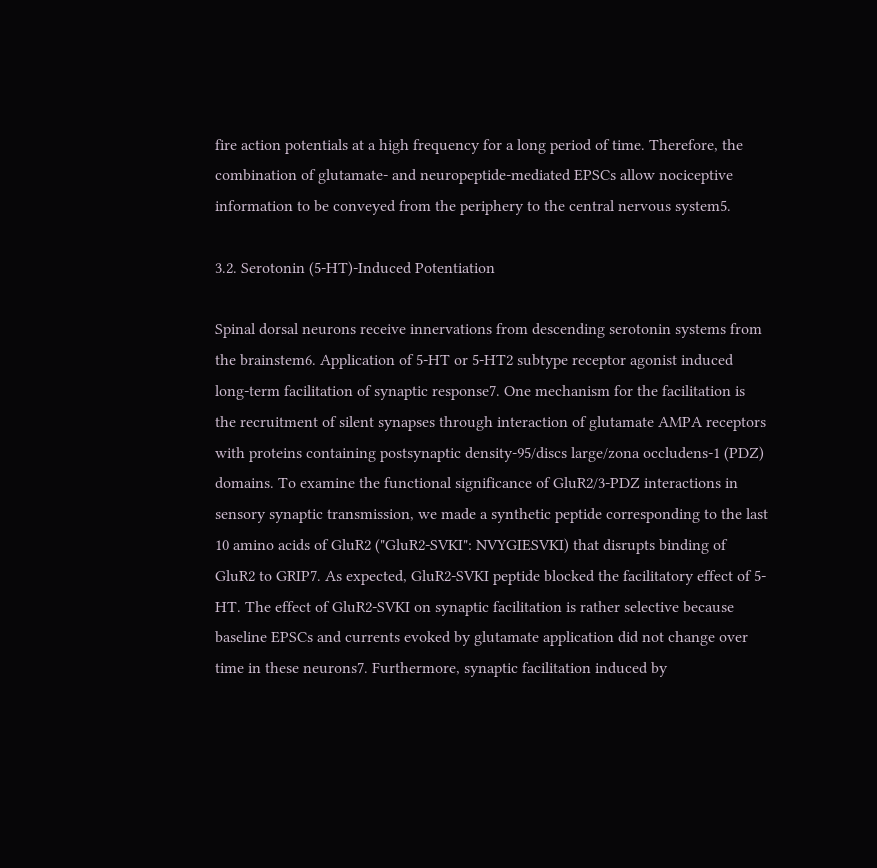fire action potentials at a high frequency for a long period of time. Therefore, the combination of glutamate- and neuropeptide-mediated EPSCs allow nociceptive information to be conveyed from the periphery to the central nervous system5.

3.2. Serotonin (5-HT)-Induced Potentiation

Spinal dorsal neurons receive innervations from descending serotonin systems from the brainstem6. Application of 5-HT or 5-HT2 subtype receptor agonist induced long-term facilitation of synaptic response7. One mechanism for the facilitation is the recruitment of silent synapses through interaction of glutamate AMPA receptors with proteins containing postsynaptic density-95/discs large/zona occludens-1 (PDZ) domains. To examine the functional significance of GluR2/3-PDZ interactions in sensory synaptic transmission, we made a synthetic peptide corresponding to the last 10 amino acids of GluR2 ("GluR2-SVKI": NVYGIESVKI) that disrupts binding of GluR2 to GRIP7. As expected, GluR2-SVKI peptide blocked the facilitatory effect of 5-HT. The effect of GluR2-SVKI on synaptic facilitation is rather selective because baseline EPSCs and currents evoked by glutamate application did not change over time in these neurons7. Furthermore, synaptic facilitation induced by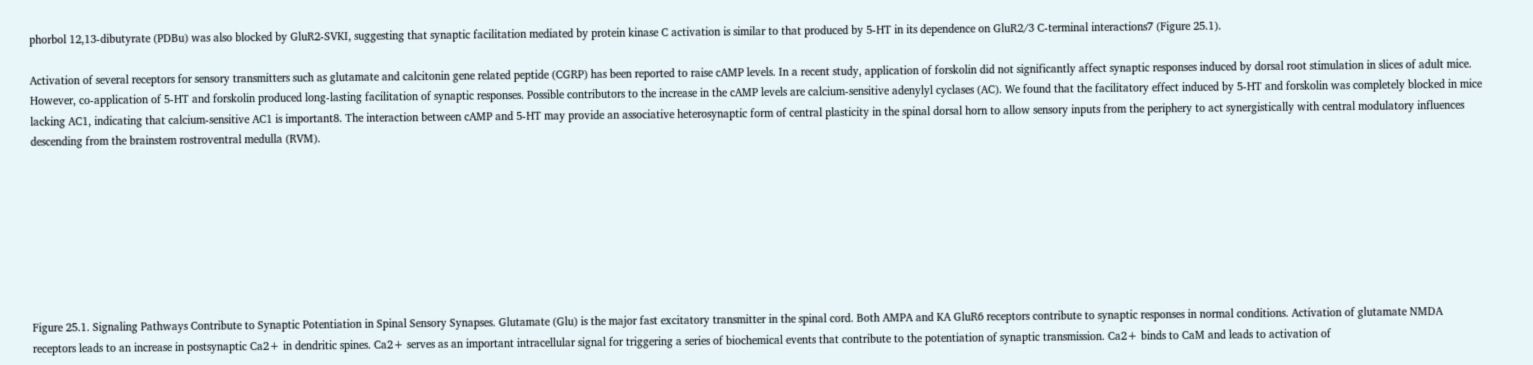phorbol 12,13-dibutyrate (PDBu) was also blocked by GluR2-SVKI, suggesting that synaptic facilitation mediated by protein kinase C activation is similar to that produced by 5-HT in its dependence on GluR2/3 C-terminal interactions7 (Figure 25.1).

Activation of several receptors for sensory transmitters such as glutamate and calcitonin gene related peptide (CGRP) has been reported to raise cAMP levels. In a recent study, application of forskolin did not significantly affect synaptic responses induced by dorsal root stimulation in slices of adult mice. However, co-application of 5-HT and forskolin produced long-lasting facilitation of synaptic responses. Possible contributors to the increase in the cAMP levels are calcium-sensitive adenylyl cyclases (AC). We found that the facilitatory effect induced by 5-HT and forskolin was completely blocked in mice lacking AC1, indicating that calcium-sensitive AC1 is important8. The interaction between cAMP and 5-HT may provide an associative heterosynaptic form of central plasticity in the spinal dorsal horn to allow sensory inputs from the periphery to act synergistically with central modulatory influences descending from the brainstem rostroventral medulla (RVM).








Figure 25.1. Signaling Pathways Contribute to Synaptic Potentiation in Spinal Sensory Synapses. Glutamate (Glu) is the major fast excitatory transmitter in the spinal cord. Both AMPA and KA GluR6 receptors contribute to synaptic responses in normal conditions. Activation of glutamate NMDA receptors leads to an increase in postsynaptic Ca2+ in dendritic spines. Ca2+ serves as an important intracellular signal for triggering a series of biochemical events that contribute to the potentiation of synaptic transmission. Ca2+ binds to CaM and leads to activation of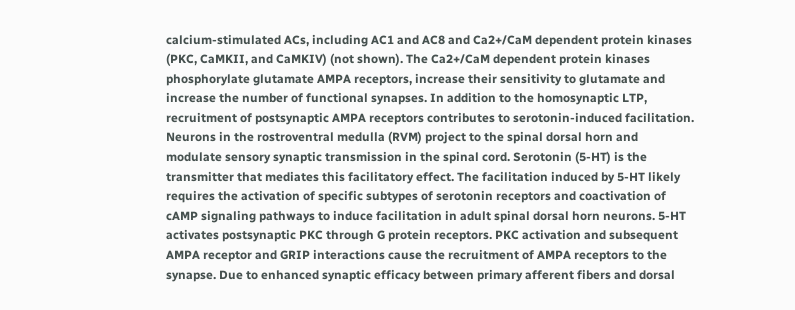calcium-stimulated ACs, including AC1 and AC8 and Ca2+/CaM dependent protein kinases (PKC, CaMKII, and CaMKIV) (not shown). The Ca2+/CaM dependent protein kinases phosphorylate glutamate AMPA receptors, increase their sensitivity to glutamate and increase the number of functional synapses. In addition to the homosynaptic LTP, recruitment of postsynaptic AMPA receptors contributes to serotonin-induced facilitation. Neurons in the rostroventral medulla (RVM) project to the spinal dorsal horn and modulate sensory synaptic transmission in the spinal cord. Serotonin (5-HT) is the transmitter that mediates this facilitatory effect. The facilitation induced by 5-HT likely requires the activation of specific subtypes of serotonin receptors and coactivation of cAMP signaling pathways to induce facilitation in adult spinal dorsal horn neurons. 5-HT activates postsynaptic PKC through G protein receptors. PKC activation and subsequent AMPA receptor and GRIP interactions cause the recruitment of AMPA receptors to the synapse. Due to enhanced synaptic efficacy between primary afferent fibers and dorsal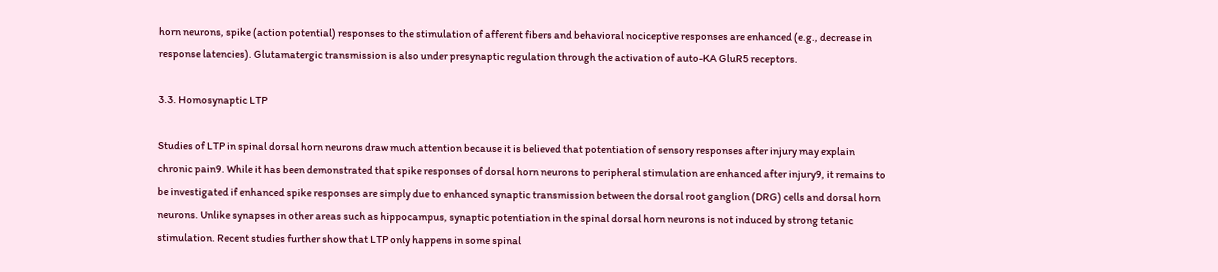horn neurons, spike (action potential) responses to the stimulation of afferent fibers and behavioral nociceptive responses are enhanced (e.g., decrease in response latencies). Glutamatergic transmission is also under presynaptic regulation through the activation of auto-KA GluR5 receptors.

3.3. Homosynaptic LTP

Studies of LTP in spinal dorsal horn neurons draw much attention because it is believed that potentiation of sensory responses after injury may explain chronic pain9. While it has been demonstrated that spike responses of dorsal horn neurons to peripheral stimulation are enhanced after injury9, it remains to be investigated if enhanced spike responses are simply due to enhanced synaptic transmission between the dorsal root ganglion (DRG) cells and dorsal horn neurons. Unlike synapses in other areas such as hippocampus, synaptic potentiation in the spinal dorsal horn neurons is not induced by strong tetanic stimulation. Recent studies further show that LTP only happens in some spinal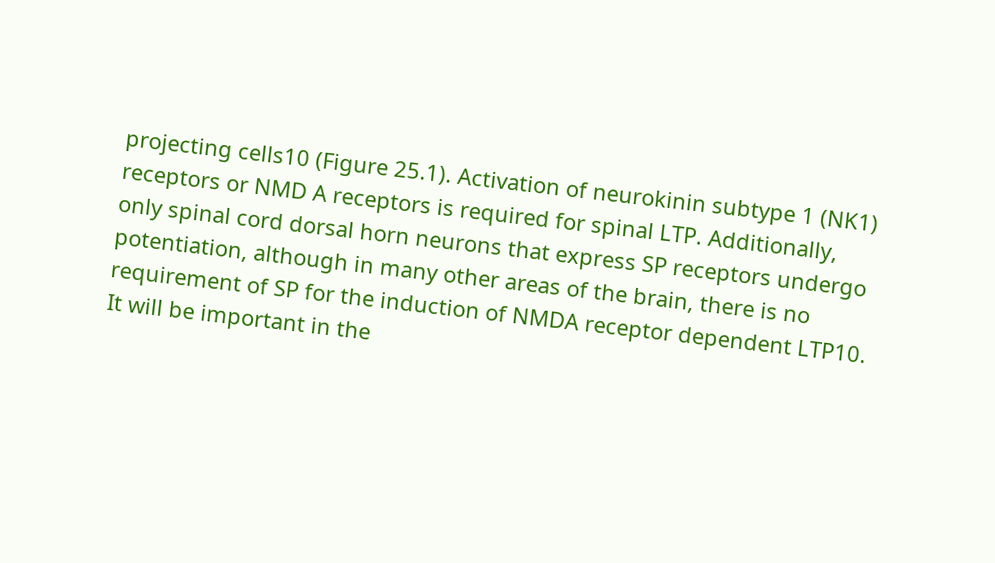projecting cells10 (Figure 25.1). Activation of neurokinin subtype 1 (NK1) receptors or NMD A receptors is required for spinal LTP. Additionally, only spinal cord dorsal horn neurons that express SP receptors undergo potentiation, although in many other areas of the brain, there is no requirement of SP for the induction of NMDA receptor dependent LTP10. It will be important in the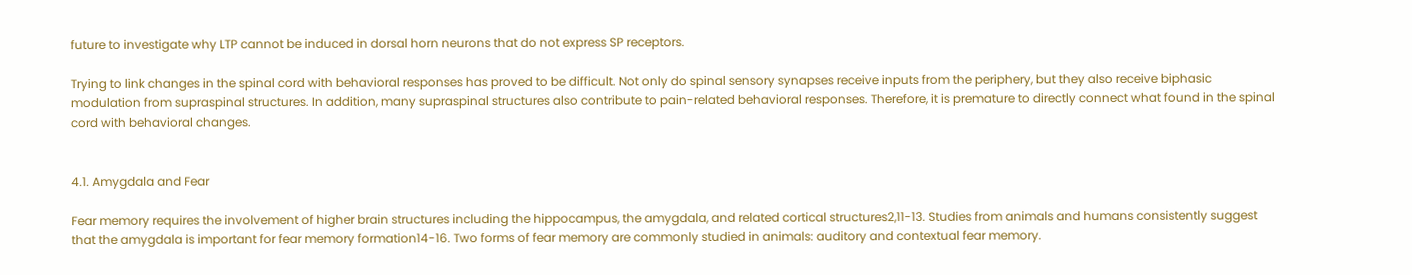future to investigate why LTP cannot be induced in dorsal horn neurons that do not express SP receptors.

Trying to link changes in the spinal cord with behavioral responses has proved to be difficult. Not only do spinal sensory synapses receive inputs from the periphery, but they also receive biphasic modulation from supraspinal structures. In addition, many supraspinal structures also contribute to pain-related behavioral responses. Therefore, it is premature to directly connect what found in the spinal cord with behavioral changes.


4.1. Amygdala and Fear

Fear memory requires the involvement of higher brain structures including the hippocampus, the amygdala, and related cortical structures2,11-13. Studies from animals and humans consistently suggest that the amygdala is important for fear memory formation14-16. Two forms of fear memory are commonly studied in animals: auditory and contextual fear memory.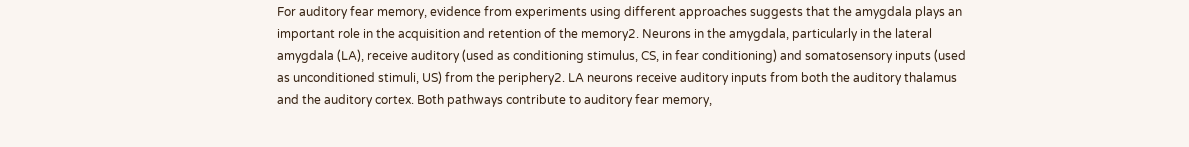For auditory fear memory, evidence from experiments using different approaches suggests that the amygdala plays an important role in the acquisition and retention of the memory2. Neurons in the amygdala, particularly in the lateral amygdala (LA), receive auditory (used as conditioning stimulus, CS, in fear conditioning) and somatosensory inputs (used as unconditioned stimuli, US) from the periphery2. LA neurons receive auditory inputs from both the auditory thalamus and the auditory cortex. Both pathways contribute to auditory fear memory,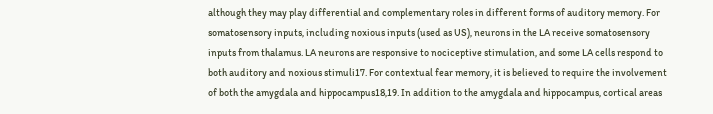although they may play differential and complementary roles in different forms of auditory memory. For somatosensory inputs, including noxious inputs (used as US), neurons in the LA receive somatosensory inputs from thalamus. LA neurons are responsive to nociceptive stimulation, and some LA cells respond to both auditory and noxious stimuli17. For contextual fear memory, it is believed to require the involvement of both the amygdala and hippocampus18,19. In addition to the amygdala and hippocampus, cortical areas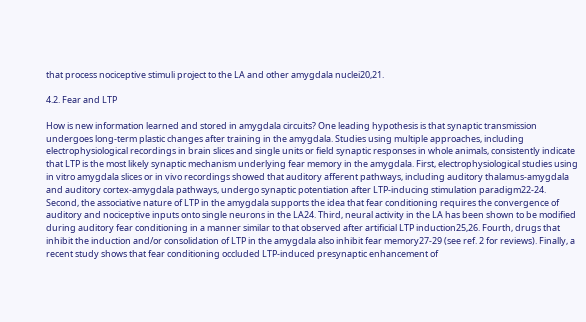that process nociceptive stimuli project to the LA and other amygdala nuclei20,21.

4.2. Fear and LTP

How is new information learned and stored in amygdala circuits? One leading hypothesis is that synaptic transmission undergoes long-term plastic changes after training in the amygdala. Studies using multiple approaches, including electrophysiological recordings in brain slices and single units or field synaptic responses in whole animals, consistently indicate that LTP is the most likely synaptic mechanism underlying fear memory in the amygdala. First, electrophysiological studies using in vitro amygdala slices or in vivo recordings showed that auditory afferent pathways, including auditory thalamus-amygdala and auditory cortex-amygdala pathways, undergo synaptic potentiation after LTP-inducing stimulation paradigm22-24. Second, the associative nature of LTP in the amygdala supports the idea that fear conditioning requires the convergence of auditory and nociceptive inputs onto single neurons in the LA24. Third, neural activity in the LA has been shown to be modified during auditory fear conditioning in a manner similar to that observed after artificial LTP induction25,26. Fourth, drugs that inhibit the induction and/or consolidation of LTP in the amygdala also inhibit fear memory27-29 (see ref. 2 for reviews). Finally, a recent study shows that fear conditioning occluded LTP-induced presynaptic enhancement of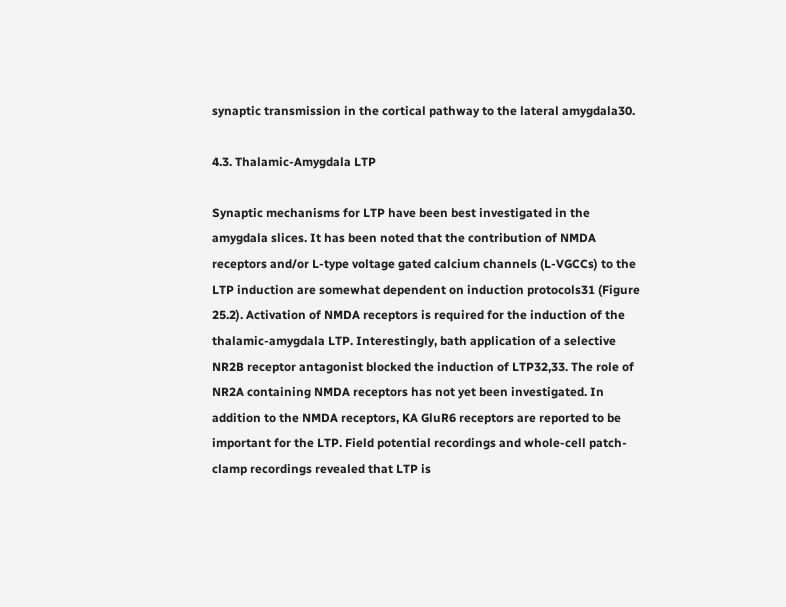synaptic transmission in the cortical pathway to the lateral amygdala30.

4.3. Thalamic-Amygdala LTP

Synaptic mechanisms for LTP have been best investigated in the amygdala slices. It has been noted that the contribution of NMDA receptors and/or L-type voltage gated calcium channels (L-VGCCs) to the LTP induction are somewhat dependent on induction protocols31 (Figure 25.2). Activation of NMDA receptors is required for the induction of the thalamic-amygdala LTP. Interestingly, bath application of a selective NR2B receptor antagonist blocked the induction of LTP32,33. The role of NR2A containing NMDA receptors has not yet been investigated. In addition to the NMDA receptors, KA GluR6 receptors are reported to be important for the LTP. Field potential recordings and whole-cell patch-clamp recordings revealed that LTP is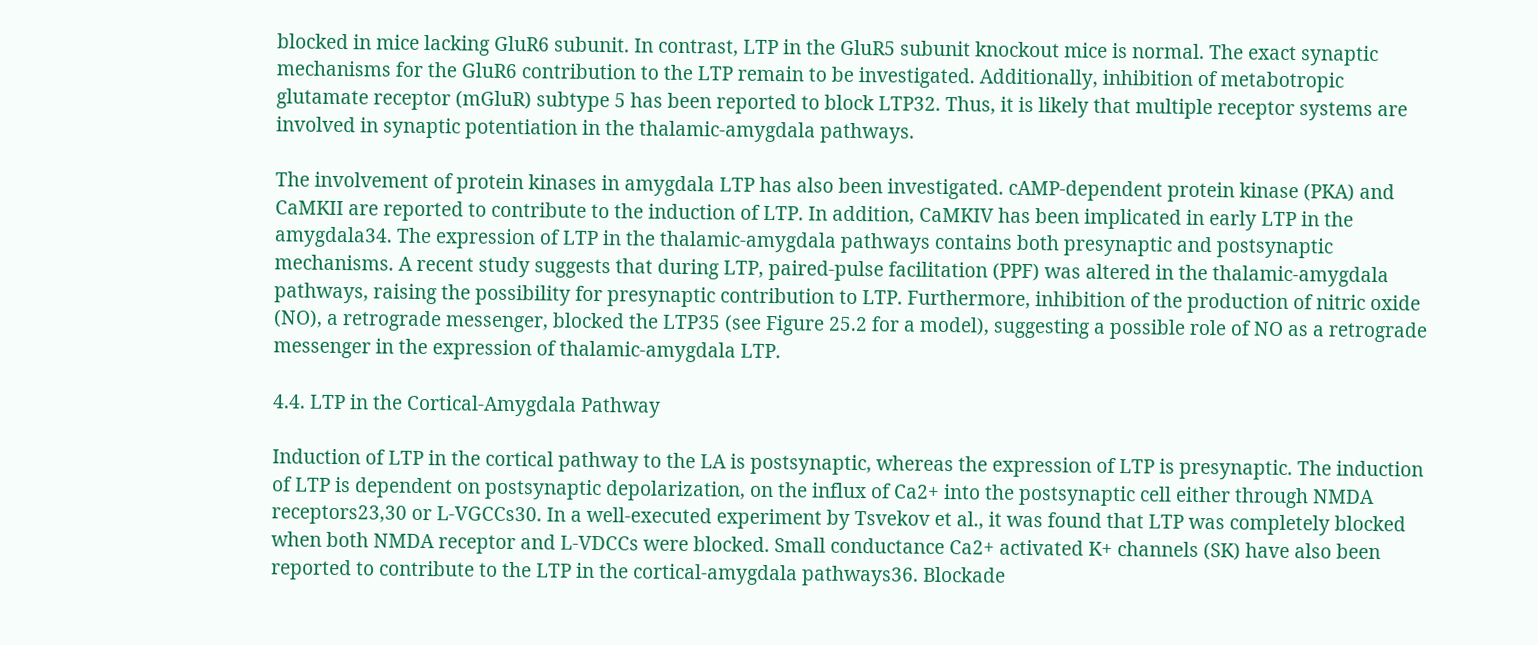blocked in mice lacking GluR6 subunit. In contrast, LTP in the GluR5 subunit knockout mice is normal. The exact synaptic mechanisms for the GluR6 contribution to the LTP remain to be investigated. Additionally, inhibition of metabotropic glutamate receptor (mGluR) subtype 5 has been reported to block LTP32. Thus, it is likely that multiple receptor systems are involved in synaptic potentiation in the thalamic-amygdala pathways.

The involvement of protein kinases in amygdala LTP has also been investigated. cAMP-dependent protein kinase (PKA) and CaMKII are reported to contribute to the induction of LTP. In addition, CaMKIV has been implicated in early LTP in the amygdala34. The expression of LTP in the thalamic-amygdala pathways contains both presynaptic and postsynaptic mechanisms. A recent study suggests that during LTP, paired-pulse facilitation (PPF) was altered in the thalamic-amygdala pathways, raising the possibility for presynaptic contribution to LTP. Furthermore, inhibition of the production of nitric oxide (NO), a retrograde messenger, blocked the LTP35 (see Figure 25.2 for a model), suggesting a possible role of NO as a retrograde messenger in the expression of thalamic-amygdala LTP.

4.4. LTP in the Cortical-Amygdala Pathway

Induction of LTP in the cortical pathway to the LA is postsynaptic, whereas the expression of LTP is presynaptic. The induction of LTP is dependent on postsynaptic depolarization, on the influx of Ca2+ into the postsynaptic cell either through NMDA receptors23,30 or L-VGCCs30. In a well-executed experiment by Tsvekov et al., it was found that LTP was completely blocked when both NMDA receptor and L-VDCCs were blocked. Small conductance Ca2+ activated K+ channels (SK) have also been reported to contribute to the LTP in the cortical-amygdala pathways36. Blockade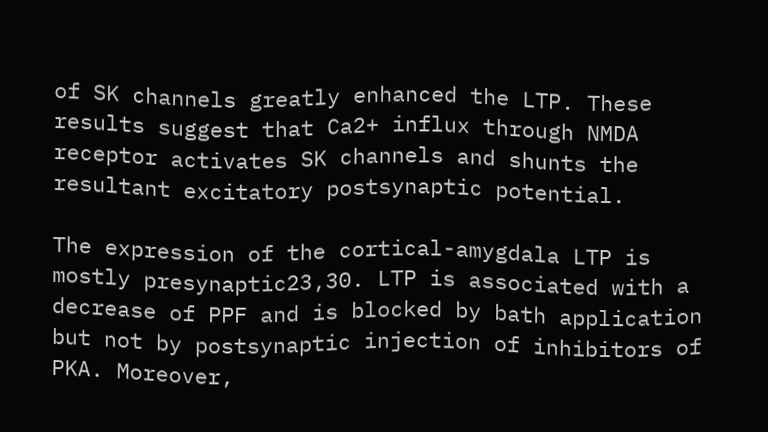of SK channels greatly enhanced the LTP. These results suggest that Ca2+ influx through NMDA receptor activates SK channels and shunts the resultant excitatory postsynaptic potential.

The expression of the cortical-amygdala LTP is mostly presynaptic23,30. LTP is associated with a decrease of PPF and is blocked by bath application but not by postsynaptic injection of inhibitors of PKA. Moreover,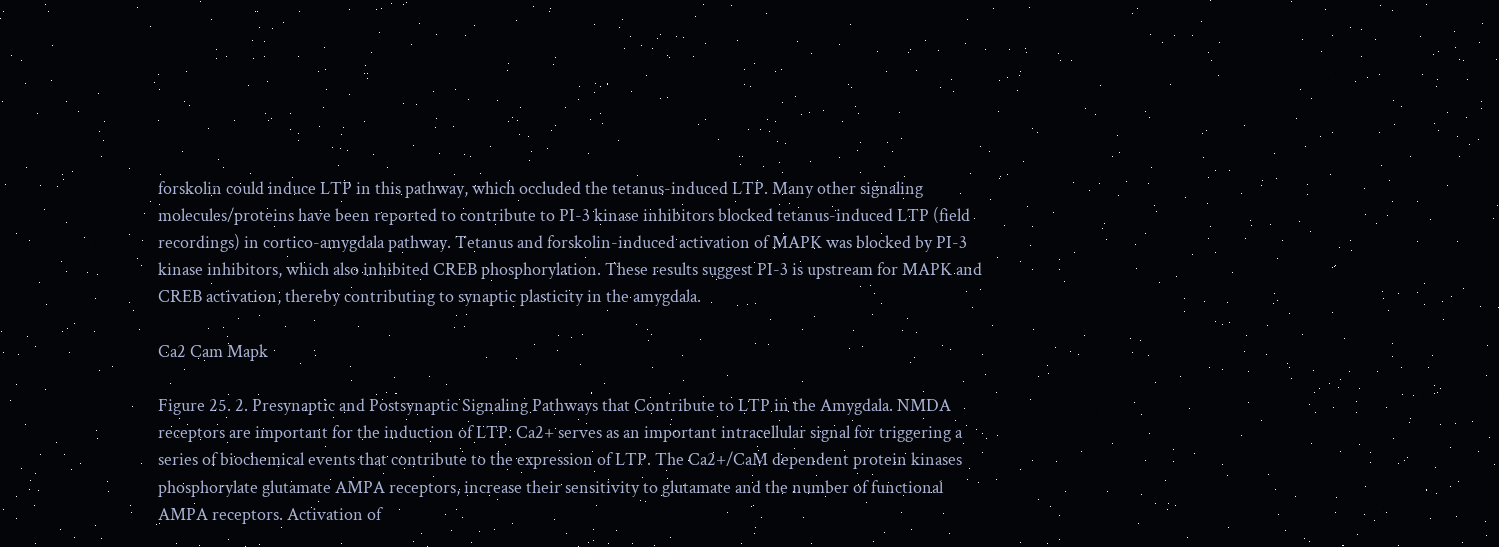forskolin could induce LTP in this pathway, which occluded the tetanus-induced LTP. Many other signaling molecules/proteins have been reported to contribute to PI-3 kinase inhibitors blocked tetanus-induced LTP (field recordings) in cortico-amygdala pathway. Tetanus and forskolin-induced activation of MAPK was blocked by PI-3 kinase inhibitors, which also inhibited CREB phosphorylation. These results suggest PI-3 is upstream for MAPK and CREB activation, thereby contributing to synaptic plasticity in the amygdala.

Ca2 Cam Mapk

Figure 25. 2. Presynaptic and Postsynaptic Signaling Pathways that Contribute to LTP in the Amygdala. NMDA receptors are important for the induction of LTP. Ca2+ serves as an important intracellular signal for triggering a series of biochemical events that contribute to the expression of LTP. The Ca2+/CaM dependent protein kinases phosphorylate glutamate AMPA receptors, increase their sensitivity to glutamate and the number of functional AMPA receptors. Activation of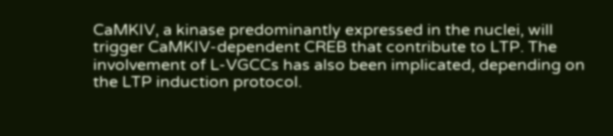CaMKIV, a kinase predominantly expressed in the nuclei, will trigger CaMKIV-dependent CREB that contribute to LTP. The involvement of L-VGCCs has also been implicated, depending on the LTP induction protocol.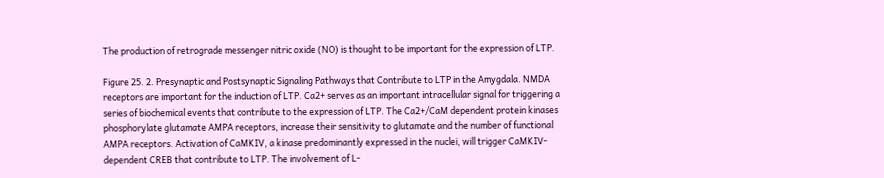The production of retrograde messenger nitric oxide (NO) is thought to be important for the expression of LTP.

Figure 25. 2. Presynaptic and Postsynaptic Signaling Pathways that Contribute to LTP in the Amygdala. NMDA receptors are important for the induction of LTP. Ca2+ serves as an important intracellular signal for triggering a series of biochemical events that contribute to the expression of LTP. The Ca2+/CaM dependent protein kinases phosphorylate glutamate AMPA receptors, increase their sensitivity to glutamate and the number of functional AMPA receptors. Activation of CaMKIV, a kinase predominantly expressed in the nuclei, will trigger CaMKIV-dependent CREB that contribute to LTP. The involvement of L-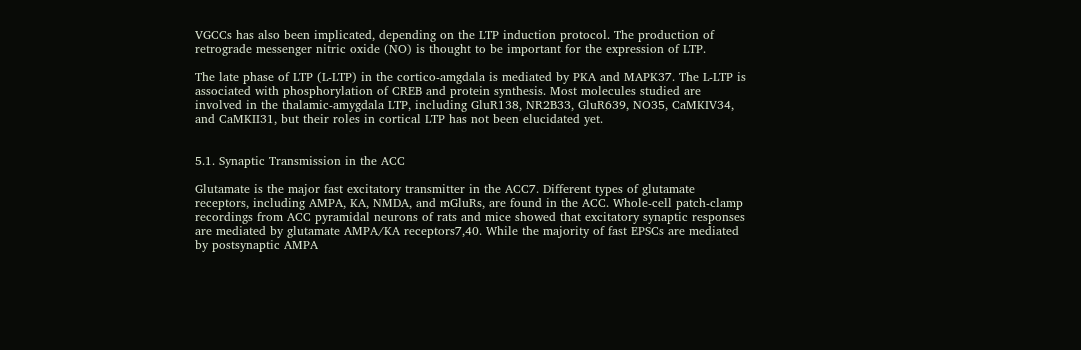VGCCs has also been implicated, depending on the LTP induction protocol. The production of retrograde messenger nitric oxide (NO) is thought to be important for the expression of LTP.

The late phase of LTP (L-LTP) in the cortico-amgdala is mediated by PKA and MAPK37. The L-LTP is associated with phosphorylation of CREB and protein synthesis. Most molecules studied are involved in the thalamic-amygdala LTP, including GluR138, NR2B33, GluR639, NO35, CaMKIV34, and CaMKII31, but their roles in cortical LTP has not been elucidated yet.


5.1. Synaptic Transmission in the ACC

Glutamate is the major fast excitatory transmitter in the ACC7. Different types of glutamate receptors, including AMPA, KA, NMDA, and mGluRs, are found in the ACC. Whole-cell patch-clamp recordings from ACC pyramidal neurons of rats and mice showed that excitatory synaptic responses are mediated by glutamate AMPA/KA receptors7,40. While the majority of fast EPSCs are mediated by postsynaptic AMPA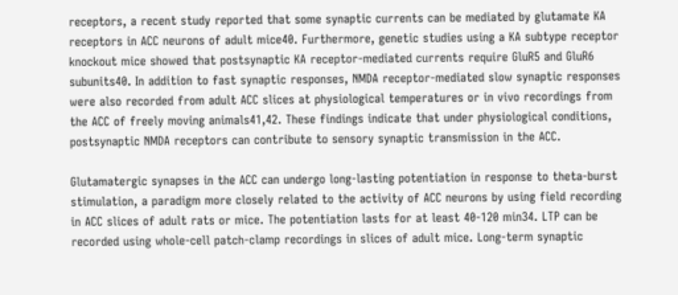receptors, a recent study reported that some synaptic currents can be mediated by glutamate KA receptors in ACC neurons of adult mice40. Furthermore, genetic studies using a KA subtype receptor knockout mice showed that postsynaptic KA receptor-mediated currents require GluR5 and GluR6 subunits40. In addition to fast synaptic responses, NMDA receptor-mediated slow synaptic responses were also recorded from adult ACC slices at physiological temperatures or in vivo recordings from the ACC of freely moving animals41,42. These findings indicate that under physiological conditions, postsynaptic NMDA receptors can contribute to sensory synaptic transmission in the ACC.

Glutamatergic synapses in the ACC can undergo long-lasting potentiation in response to theta-burst stimulation, a paradigm more closely related to the activity of ACC neurons by using field recording in ACC slices of adult rats or mice. The potentiation lasts for at least 40-120 min34. LTP can be recorded using whole-cell patch-clamp recordings in slices of adult mice. Long-term synaptic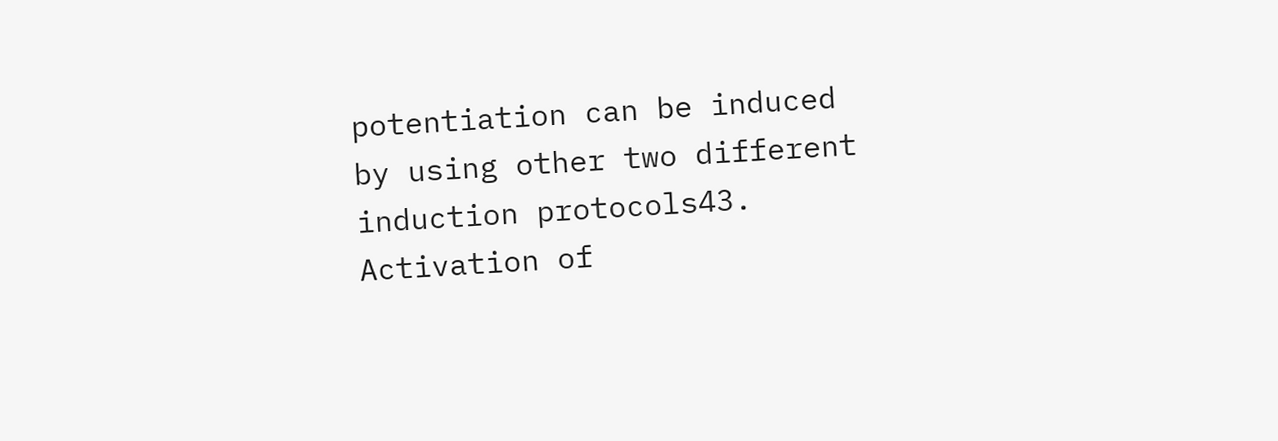potentiation can be induced by using other two different induction protocols43. Activation of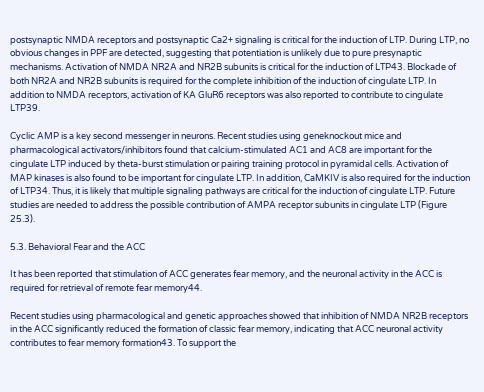postsynaptic NMDA receptors and postsynaptic Ca2+ signaling is critical for the induction of LTP. During LTP, no obvious changes in PPF are detected, suggesting that potentiation is unlikely due to pure presynaptic mechanisms. Activation of NMDA NR2A and NR2B subunits is critical for the induction of LTP43. Blockade of both NR2A and NR2B subunits is required for the complete inhibition of the induction of cingulate LTP. In addition to NMDA receptors, activation of KA GluR6 receptors was also reported to contribute to cingulate LTP39.

Cyclic AMP is a key second messenger in neurons. Recent studies using geneknockout mice and pharmacological activators/inhibitors found that calcium-stimulated AC1 and AC8 are important for the cingulate LTP induced by theta-burst stimulation or pairing training protocol in pyramidal cells. Activation of MAP kinases is also found to be important for cingulate LTP. In addition, CaMKIV is also required for the induction of LTP34. Thus, it is likely that multiple signaling pathways are critical for the induction of cingulate LTP. Future studies are needed to address the possible contribution of AMPA receptor subunits in cingulate LTP (Figure 25.3).

5.3. Behavioral Fear and the ACC

It has been reported that stimulation of ACC generates fear memory, and the neuronal activity in the ACC is required for retrieval of remote fear memory44.

Recent studies using pharmacological and genetic approaches showed that inhibition of NMDA NR2B receptors in the ACC significantly reduced the formation of classic fear memory, indicating that ACC neuronal activity contributes to fear memory formation43. To support the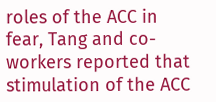roles of the ACC in fear, Tang and co-workers reported that stimulation of the ACC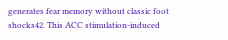generates fear memory without classic foot shocks42. This ACC stimulation-induced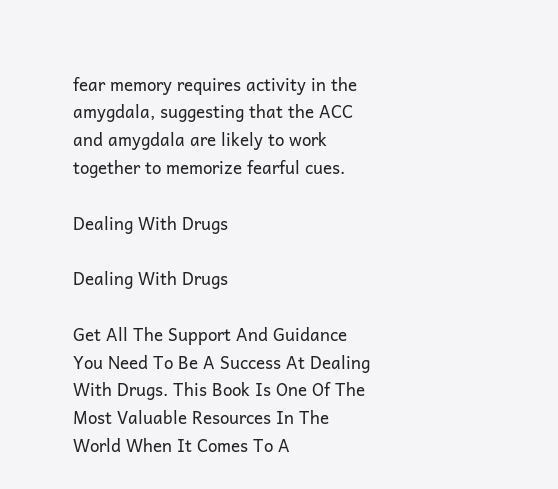fear memory requires activity in the amygdala, suggesting that the ACC and amygdala are likely to work together to memorize fearful cues.

Dealing With Drugs

Dealing With Drugs

Get All The Support And Guidance You Need To Be A Success At Dealing With Drugs. This Book Is One Of The Most Valuable Resources In The World When It Comes To A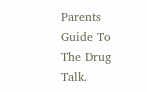Parents Guide To The Drug Talk.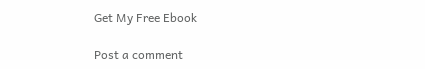Get My Free Ebook

Post a comment